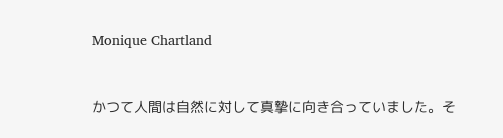Monique Chartland


かつて人間は自然に対して真摯に向き合っていました。そ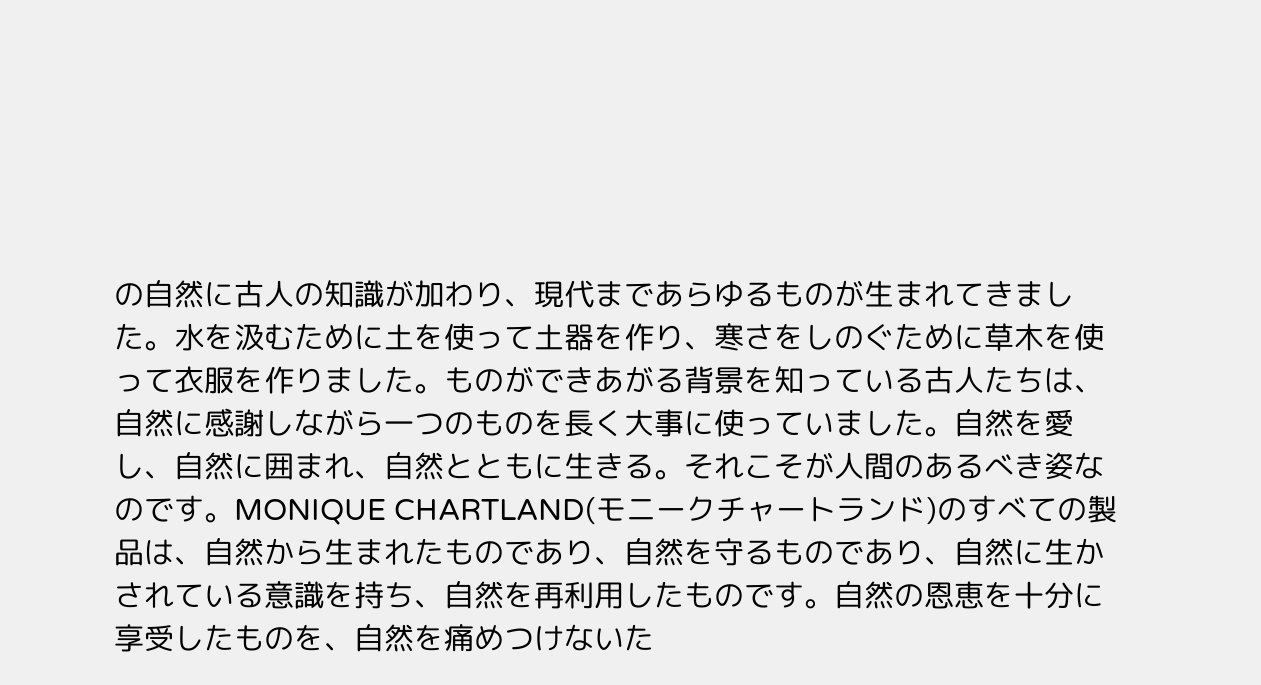の自然に古人の知識が加わり、現代まであらゆるものが生まれてきました。水を汲むために土を使って土器を作り、寒さをしのぐために草木を使って衣服を作りました。ものができあがる背景を知っている古人たちは、自然に感謝しながら一つのものを長く大事に使っていました。自然を愛し、自然に囲まれ、自然とともに生きる。それこそが人間のあるべき姿なのです。MONIQUE CHARTLAND(モニークチャートランド)のすべての製品は、自然から生まれたものであり、自然を守るものであり、自然に生かされている意識を持ち、自然を再利用したものです。自然の恩恵を十分に享受したものを、自然を痛めつけないた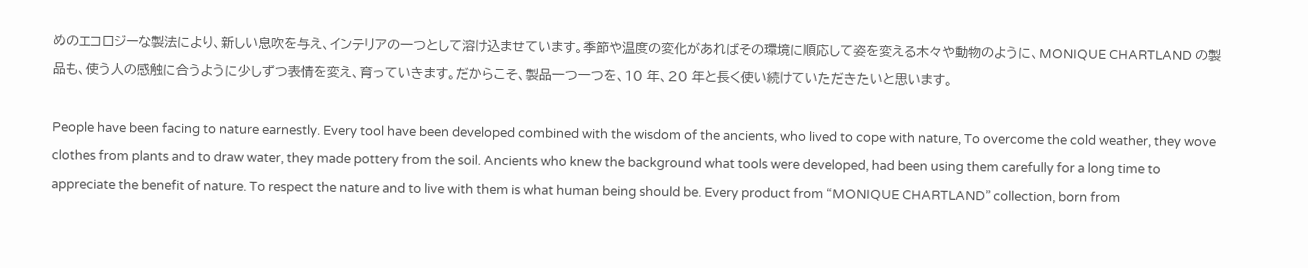めのエコロジーな製法により、新しい息吹を与え、インテリアの一つとして溶け込ませています。季節や温度の変化があればその環境に順応して姿を変える木々や動物のように、MONIQUE CHARTLAND の製品も、使う人の感触に合うように少しずつ表情を変え、育っていきます。だからこそ、製品一つ一つを、10 年、20 年と長く使い続けていただきたいと思います。

People have been facing to nature earnestly. Every tool have been developed combined with the wisdom of the ancients, who lived to cope with nature, To overcome the cold weather, they wove clothes from plants and to draw water, they made pottery from the soil. Ancients who knew the background what tools were developed, had been using them carefully for a long time to appreciate the benefit of nature. To respect the nature and to live with them is what human being should be. Every product from “MONIQUE CHARTLAND” collection, born from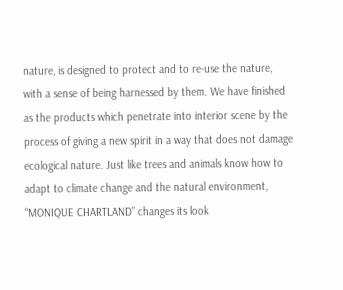nature, is designed to protect and to re-use the nature, with a sense of being harnessed by them. We have finished as the products which penetrate into interior scene by the process of giving a new spirit in a way that does not damage ecological nature. Just like trees and animals know how to adapt to climate change and the natural environment, “MONIQUE CHARTLAND” changes its look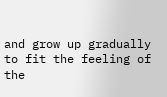and grow up gradually to fit the feeling of the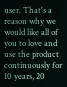user. That's a reason why we would like all of you to love and use the product continuously for 10 years, 20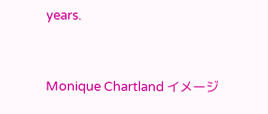years.


Monique Chartland イメージ